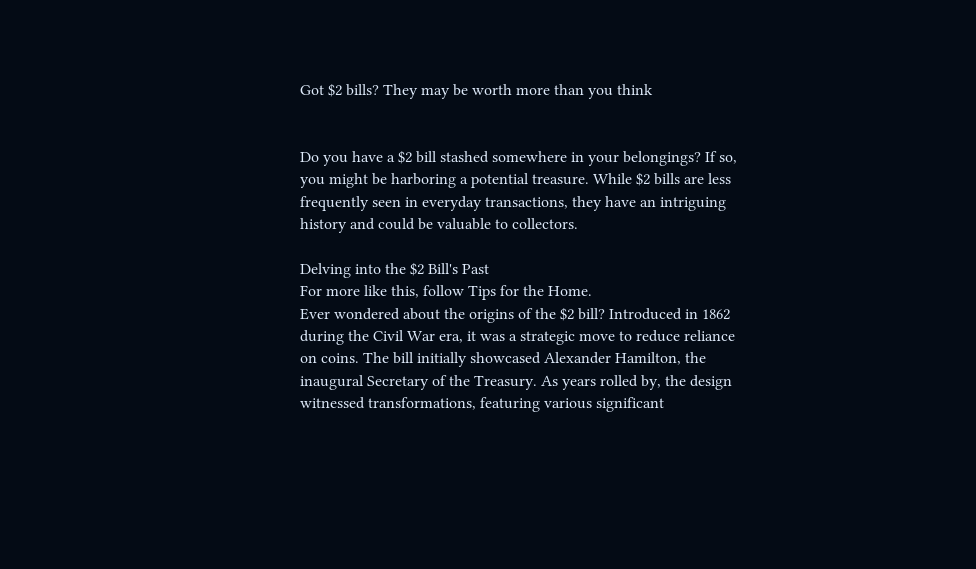Got $2 bills? They may be worth more than you think


Do you have a $2 bill stashed somewhere in your belongings? If so, you might be harboring a potential treasure. While $2 bills are less frequently seen in everyday transactions, they have an intriguing history and could be valuable to collectors.

Delving into the $2 Bill's Past
For more like this, follow Tips for the Home.
Ever wondered about the origins of the $2 bill? Introduced in 1862 during the Civil War era, it was a strategic move to reduce reliance on coins. The bill initially showcased Alexander Hamilton, the inaugural Secretary of the Treasury. As years rolled by, the design witnessed transformations, featuring various significant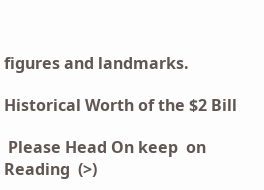figures and landmarks.

Historical Worth of the $2 Bill

 Please Head On keep  on Reading  (>)